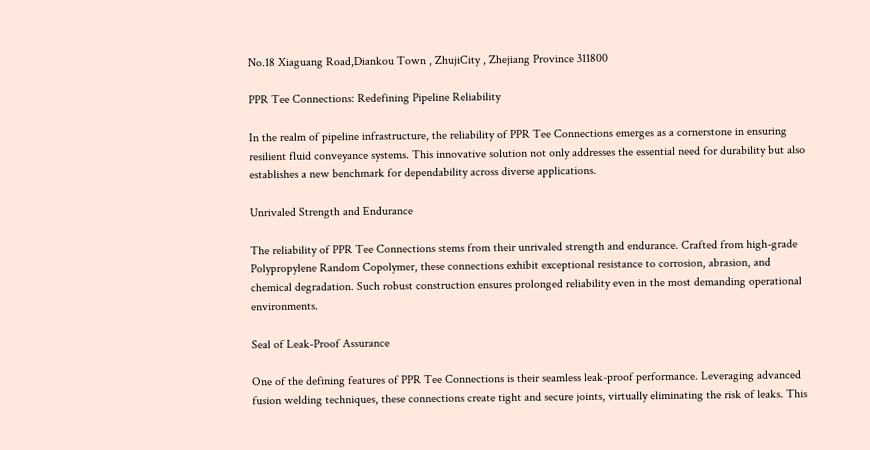No.18 Xiaguang Road,Diankou Town , ZhujiCity , Zhejiang Province 311800

PPR Tee Connections: Redefining Pipeline Reliability

In the realm of pipeline infrastructure, the reliability of PPR Tee Connections emerges as a cornerstone in ensuring resilient fluid conveyance systems. This innovative solution not only addresses the essential need for durability but also establishes a new benchmark for dependability across diverse applications.

Unrivaled Strength and Endurance

The reliability of PPR Tee Connections stems from their unrivaled strength and endurance. Crafted from high-grade Polypropylene Random Copolymer, these connections exhibit exceptional resistance to corrosion, abrasion, and chemical degradation. Such robust construction ensures prolonged reliability even in the most demanding operational environments.

Seal of Leak-Proof Assurance

One of the defining features of PPR Tee Connections is their seamless leak-proof performance. Leveraging advanced fusion welding techniques, these connections create tight and secure joints, virtually eliminating the risk of leaks. This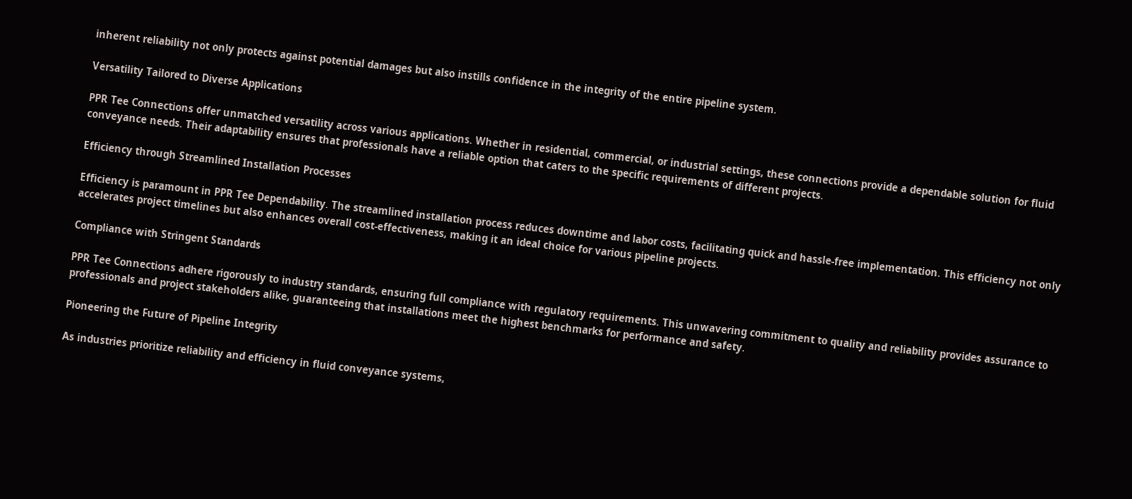inherent reliability not only protects against potential damages but also instills confidence in the integrity of the entire pipeline system.

Versatility Tailored to Diverse Applications

PPR Tee Connections offer unmatched versatility across various applications. Whether in residential, commercial, or industrial settings, these connections provide a dependable solution for fluid conveyance needs. Their adaptability ensures that professionals have a reliable option that caters to the specific requirements of different projects.

Efficiency through Streamlined Installation Processes

Efficiency is paramount in PPR Tee Dependability. The streamlined installation process reduces downtime and labor costs, facilitating quick and hassle-free implementation. This efficiency not only accelerates project timelines but also enhances overall cost-effectiveness, making it an ideal choice for various pipeline projects.

Compliance with Stringent Standards

PPR Tee Connections adhere rigorously to industry standards, ensuring full compliance with regulatory requirements. This unwavering commitment to quality and reliability provides assurance to professionals and project stakeholders alike, guaranteeing that installations meet the highest benchmarks for performance and safety.

Pioneering the Future of Pipeline Integrity

As industries prioritize reliability and efficiency in fluid conveyance systems,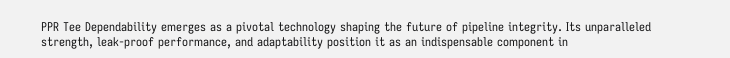PPR Tee Dependability emerges as a pivotal technology shaping the future of pipeline integrity. Its unparalleled strength, leak-proof performance, and adaptability position it as an indispensable component in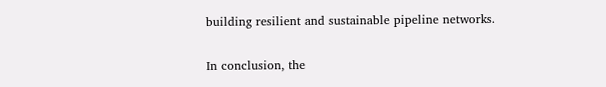building resilient and sustainable pipeline networks.

In conclusion, the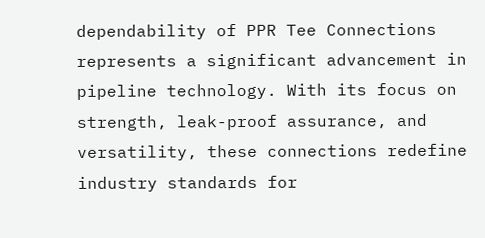dependability of PPR Tee Connections represents a significant advancement in pipeline technology. With its focus on strength, leak-proof assurance, and versatility, these connections redefine industry standards for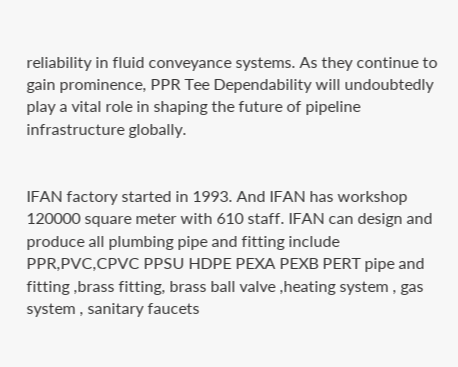reliability in fluid conveyance systems. As they continue to gain prominence, PPR Tee Dependability will undoubtedly play a vital role in shaping the future of pipeline infrastructure globally.


IFAN factory started in 1993. And IFAN has workshop 120000 square meter with 610 staff. IFAN can design and produce all plumbing pipe and fitting include PPR,PVC,CPVC PPSU HDPE PEXA PEXB PERT pipe and fitting ,brass fitting, brass ball valve ,heating system , gas system , sanitary faucets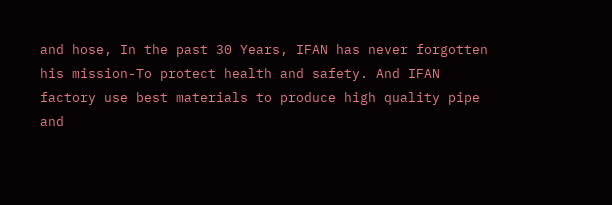and hose, In the past 30 Years, IFAN has never forgotten his mission-To protect health and safety. And IFAN factory use best materials to produce high quality pipe and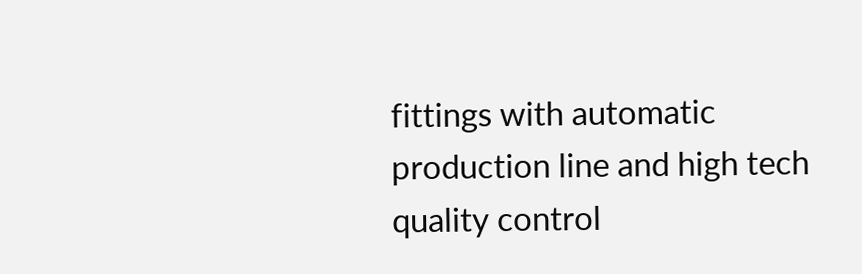fittings with automatic production line and high tech quality control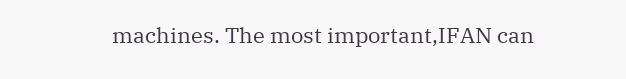machines. The most important,IFAN can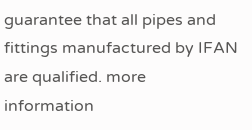guarantee that all pipes and fittings manufactured by IFAN are qualified. more information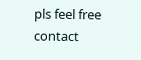pls feel free contact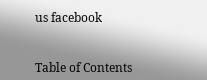us facebook


Table of Contents